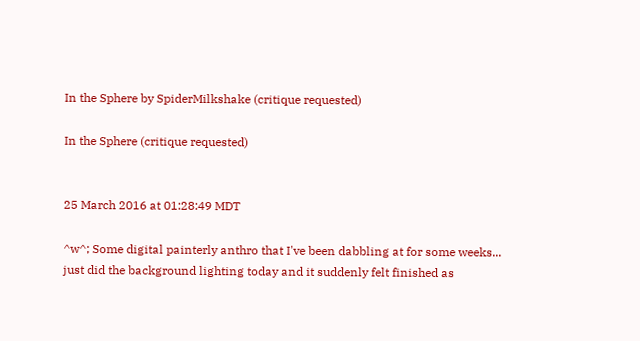In the Sphere by SpiderMilkshake (critique requested)

In the Sphere (critique requested)


25 March 2016 at 01:28:49 MDT

^w^; Some digital painterly anthro that I've been dabbling at for some weeks... just did the background lighting today and it suddenly felt finished as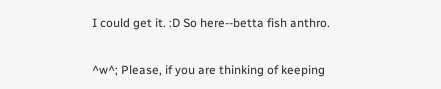I could get it. :D So here--betta fish anthro.

^w^; Please, if you are thinking of keeping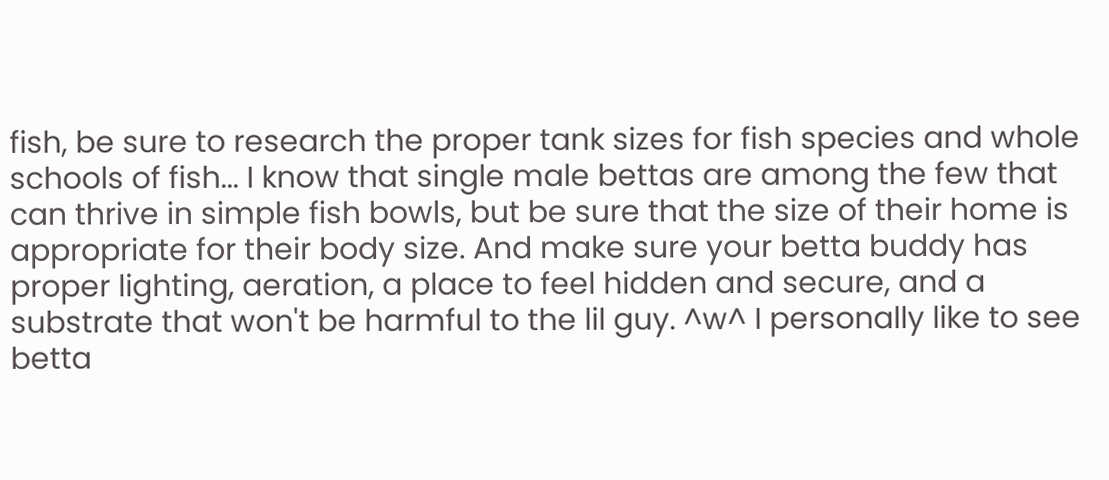fish, be sure to research the proper tank sizes for fish species and whole schools of fish... I know that single male bettas are among the few that can thrive in simple fish bowls, but be sure that the size of their home is appropriate for their body size. And make sure your betta buddy has proper lighting, aeration, a place to feel hidden and secure, and a substrate that won't be harmful to the lil guy. ^w^ I personally like to see betta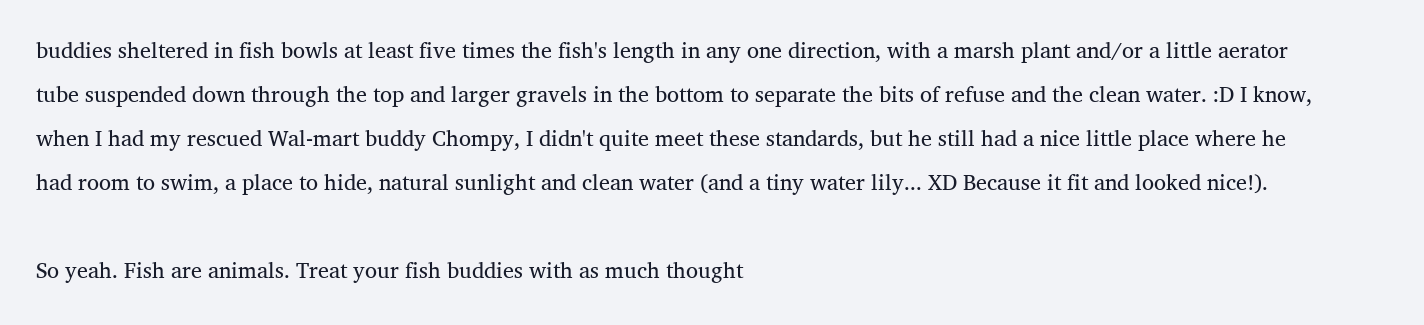buddies sheltered in fish bowls at least five times the fish's length in any one direction, with a marsh plant and/or a little aerator tube suspended down through the top and larger gravels in the bottom to separate the bits of refuse and the clean water. :D I know, when I had my rescued Wal-mart buddy Chompy, I didn't quite meet these standards, but he still had a nice little place where he had room to swim, a place to hide, natural sunlight and clean water (and a tiny water lily... XD Because it fit and looked nice!).

So yeah. Fish are animals. Treat your fish buddies with as much thought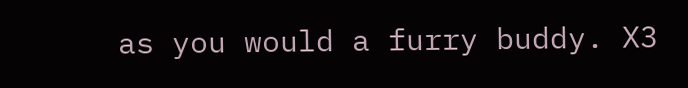as you would a furry buddy. X3